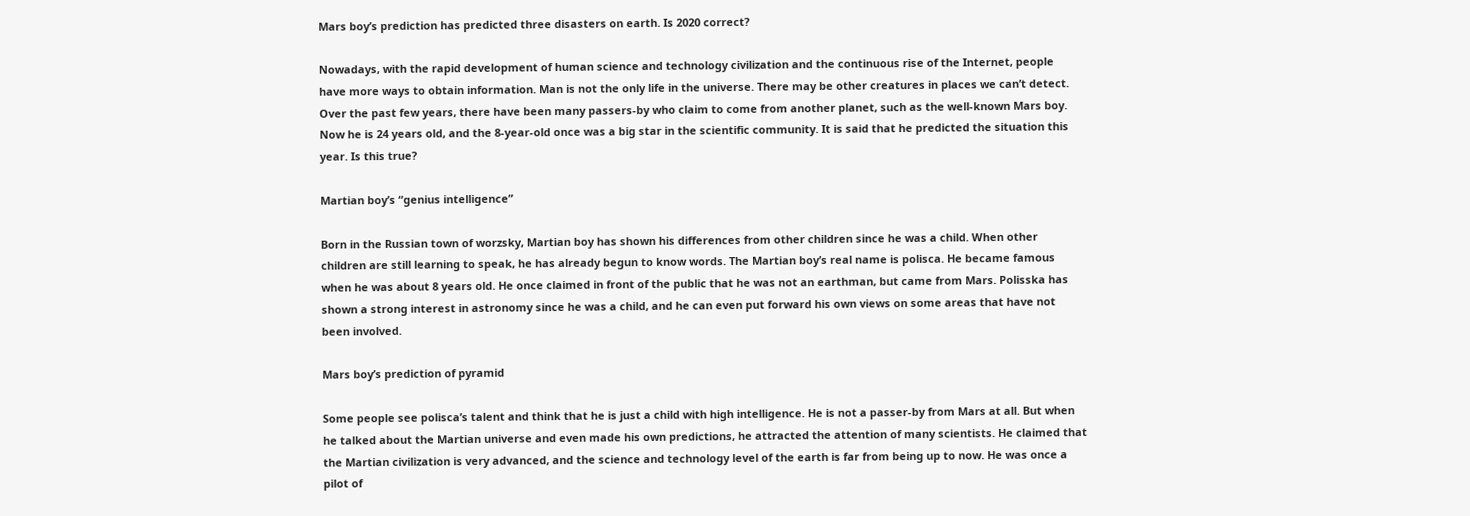Mars boy’s prediction has predicted three disasters on earth. Is 2020 correct?

Nowadays, with the rapid development of human science and technology civilization and the continuous rise of the Internet, people have more ways to obtain information. Man is not the only life in the universe. There may be other creatures in places we can’t detect. Over the past few years, there have been many passers-by who claim to come from another planet, such as the well-known Mars boy. Now he is 24 years old, and the 8-year-old once was a big star in the scientific community. It is said that he predicted the situation this year. Is this true?

Martian boy’s “genius intelligence”

Born in the Russian town of worzsky, Martian boy has shown his differences from other children since he was a child. When other children are still learning to speak, he has already begun to know words. The Martian boy’s real name is polisca. He became famous when he was about 8 years old. He once claimed in front of the public that he was not an earthman, but came from Mars. Polisska has shown a strong interest in astronomy since he was a child, and he can even put forward his own views on some areas that have not been involved.

Mars boy’s prediction of pyramid

Some people see polisca’s talent and think that he is just a child with high intelligence. He is not a passer-by from Mars at all. But when he talked about the Martian universe and even made his own predictions, he attracted the attention of many scientists. He claimed that the Martian civilization is very advanced, and the science and technology level of the earth is far from being up to now. He was once a pilot of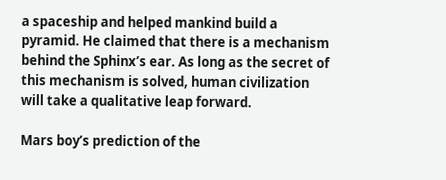a spaceship and helped mankind build a pyramid. He claimed that there is a mechanism behind the Sphinx’s ear. As long as the secret of this mechanism is solved, human civilization will take a qualitative leap forward.

Mars boy’s prediction of the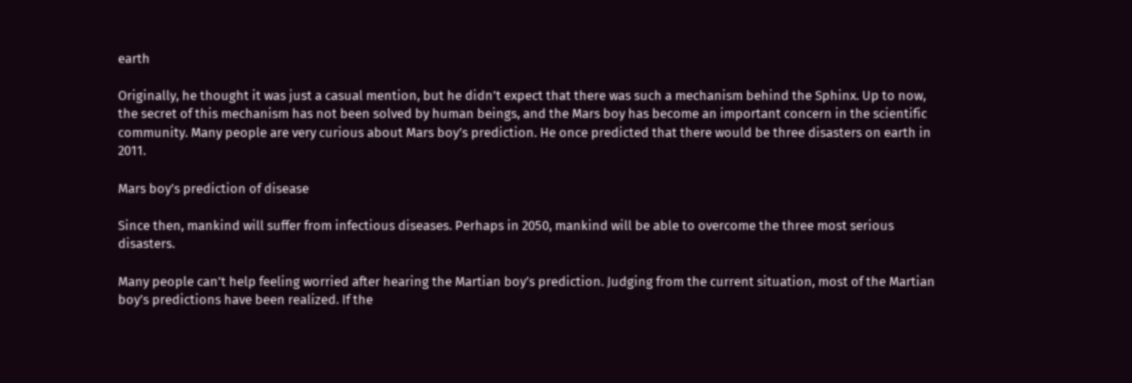earth

Originally, he thought it was just a casual mention, but he didn’t expect that there was such a mechanism behind the Sphinx. Up to now, the secret of this mechanism has not been solved by human beings, and the Mars boy has become an important concern in the scientific community. Many people are very curious about Mars boy’s prediction. He once predicted that there would be three disasters on earth in 2011.

Mars boy’s prediction of disease

Since then, mankind will suffer from infectious diseases. Perhaps in 2050, mankind will be able to overcome the three most serious disasters.

Many people can’t help feeling worried after hearing the Martian boy’s prediction. Judging from the current situation, most of the Martian boy’s predictions have been realized. If the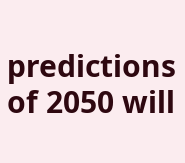predictions of 2050 will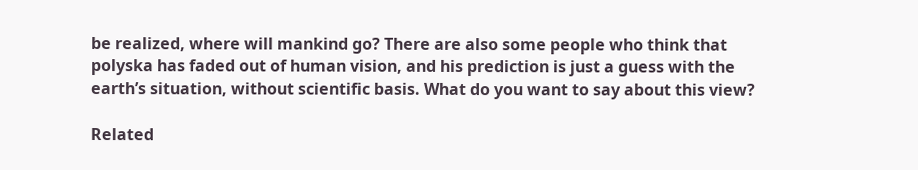be realized, where will mankind go? There are also some people who think that polyska has faded out of human vision, and his prediction is just a guess with the earth’s situation, without scientific basis. What do you want to say about this view?

Related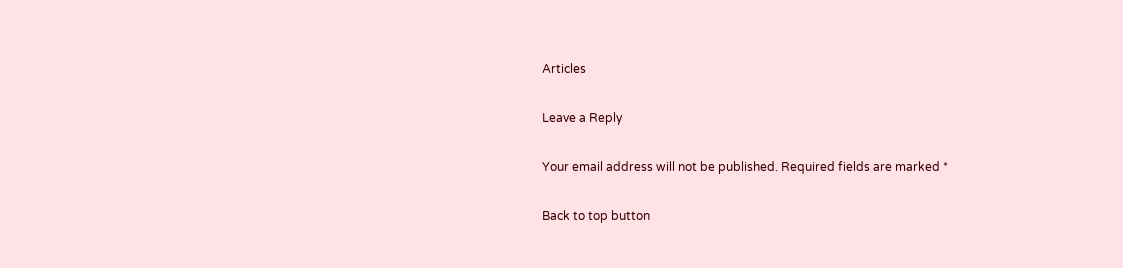Articles

Leave a Reply

Your email address will not be published. Required fields are marked *

Back to top button